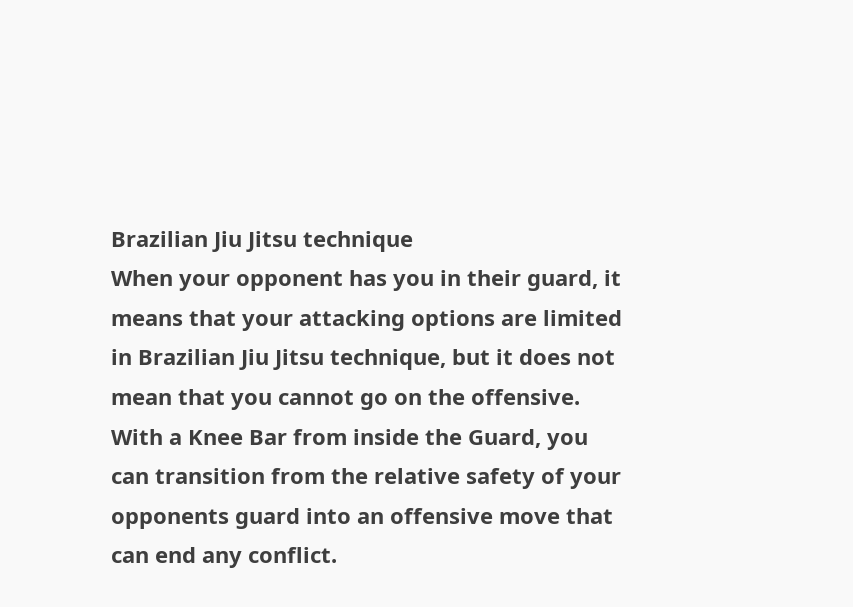Brazilian Jiu Jitsu technique
When your opponent has you in their guard, it means that your attacking options are limited in Brazilian Jiu Jitsu technique, but it does not mean that you cannot go on the offensive. With a Knee Bar from inside the Guard, you can transition from the relative safety of your opponents guard into an offensive move that can end any conflict.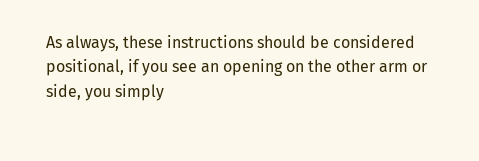As always, these instructions should be considered positional, if you see an opening on the other arm or side, you simply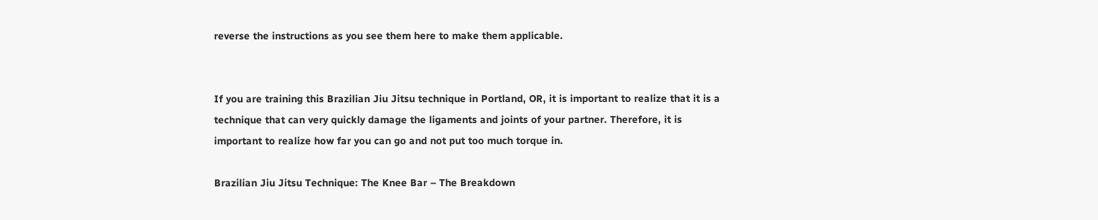reverse the instructions as you see them here to make them applicable.


If you are training this Brazilian Jiu Jitsu technique in Portland, OR, it is important to realize that it is a technique that can very quickly damage the ligaments and joints of your partner. Therefore, it is important to realize how far you can go and not put too much torque in.

Brazilian Jiu Jitsu Technique: The Knee Bar – The Breakdown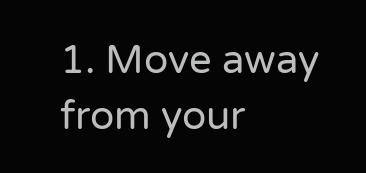1. Move away from your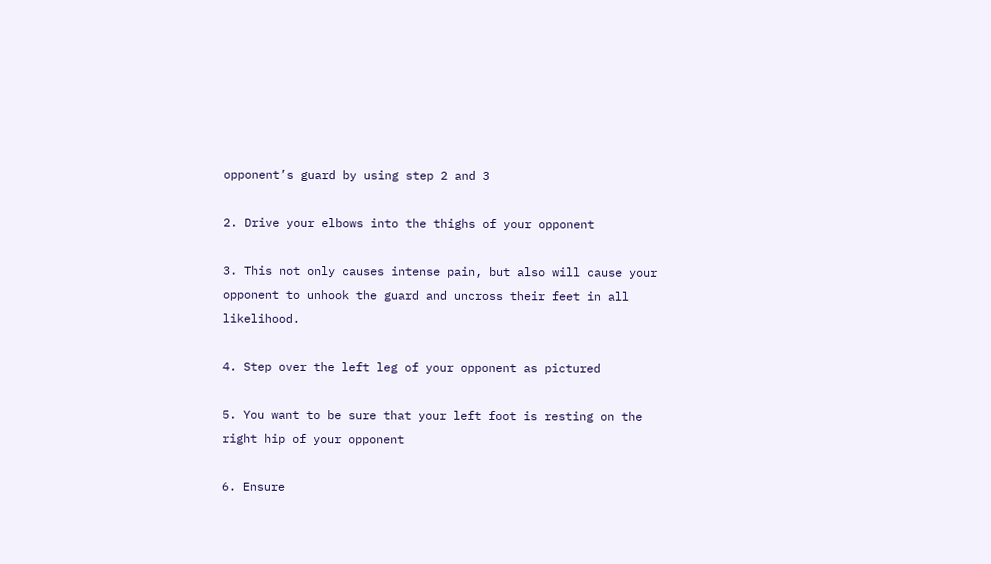opponent’s guard by using step 2 and 3

2. Drive your elbows into the thighs of your opponent

3. This not only causes intense pain, but also will cause your opponent to unhook the guard and uncross their feet in all likelihood.

4. Step over the left leg of your opponent as pictured

5. You want to be sure that your left foot is resting on the right hip of your opponent

6. Ensure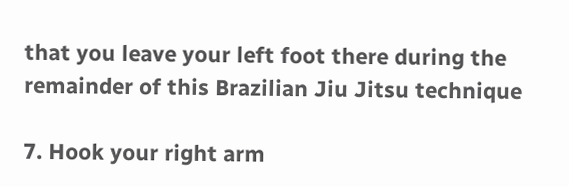that you leave your left foot there during the remainder of this Brazilian Jiu Jitsu technique

7. Hook your right arm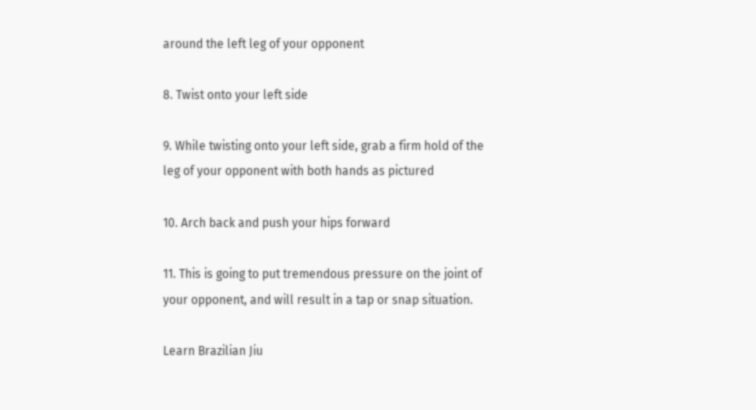around the left leg of your opponent

8. Twist onto your left side

9. While twisting onto your left side, grab a firm hold of the leg of your opponent with both hands as pictured

10. Arch back and push your hips forward

11. This is going to put tremendous pressure on the joint of your opponent, and will result in a tap or snap situation.

Learn Brazilian Jiu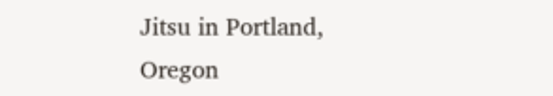Jitsu in Portland, Oregon